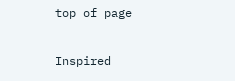top of page

Inspired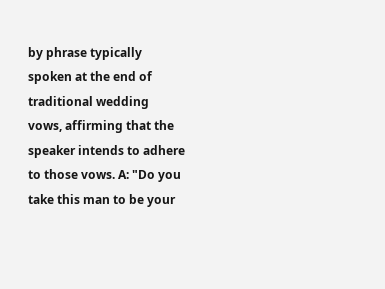by phrase typically spoken at the end of traditional wedding vows, affirming that the speaker intends to adhere to those vows. A: "Do you take this man to be your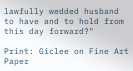lawfully wedded husband to have and to hold from this day forward?"

Print: Giclee on Fine Art Paper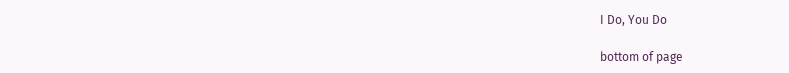I Do, You Do

bottom of page